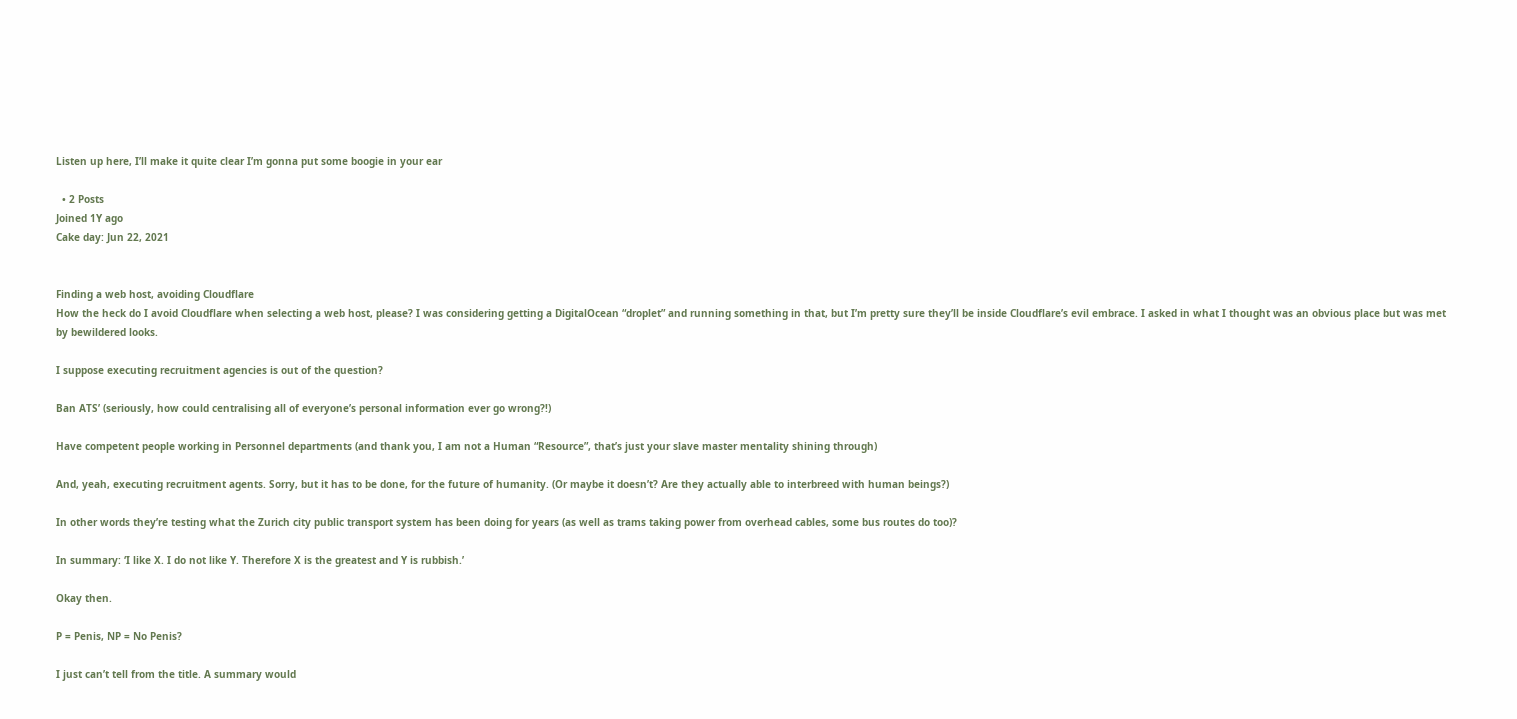Listen up here, I’ll make it quite clear I’m gonna put some boogie in your ear

  • 2 Posts
Joined 1Y ago
Cake day: Jun 22, 2021


Finding a web host, avoiding Cloudflare
How the heck do I avoid Cloudflare when selecting a web host, please? I was considering getting a DigitalOcean “droplet” and running something in that, but I’m pretty sure they’ll be inside Cloudflare’s evil embrace. I asked in what I thought was an obvious place but was met by bewildered looks.

I suppose executing recruitment agencies is out of the question?

Ban ATS’ (seriously, how could centralising all of everyone’s personal information ever go wrong?!)

Have competent people working in Personnel departments (and thank you, I am not a Human “Resource”, that’s just your slave master mentality shining through)

And, yeah, executing recruitment agents. Sorry, but it has to be done, for the future of humanity. (Or maybe it doesn’t? Are they actually able to interbreed with human beings?)

In other words they’re testing what the Zurich city public transport system has been doing for years (as well as trams taking power from overhead cables, some bus routes do too)?

In summary: ‘I like X. I do not like Y. Therefore X is the greatest and Y is rubbish.’

Okay then.

P = Penis, NP = No Penis?

I just can’t tell from the title. A summary would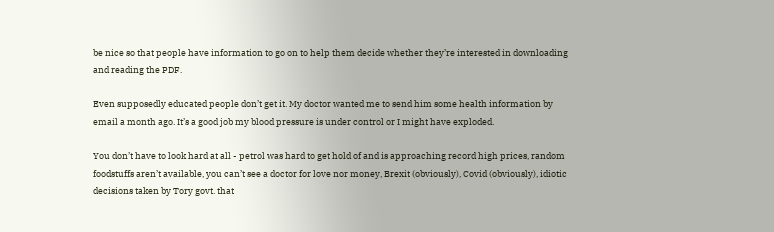be nice so that people have information to go on to help them decide whether they’re interested in downloading and reading the PDF.

Even supposedly educated people don’t get it. My doctor wanted me to send him some health information by email a month ago. It’s a good job my blood pressure is under control or I might have exploded.

You don’t have to look hard at all - petrol was hard to get hold of and is approaching record high prices, random foodstuffs aren’t available, you can’t see a doctor for love nor money, Brexit (obviously), Covid (obviously), idiotic decisions taken by Tory govt. that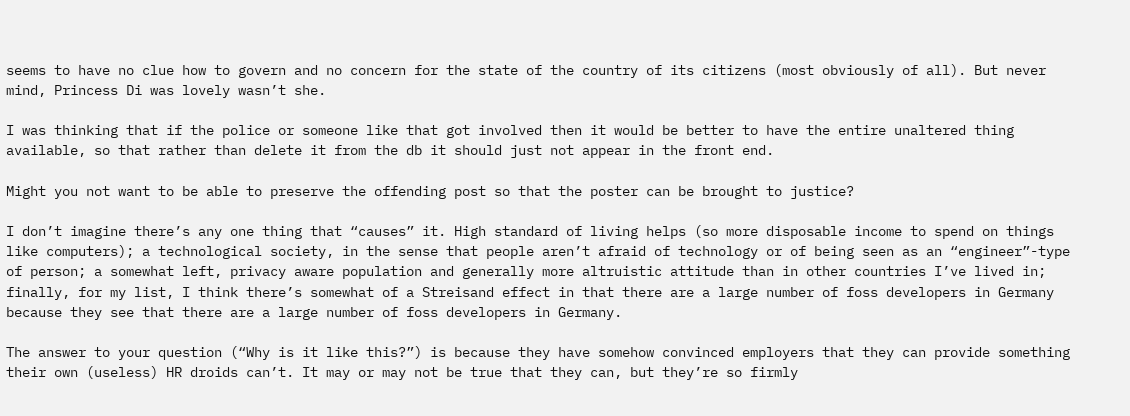seems to have no clue how to govern and no concern for the state of the country of its citizens (most obviously of all). But never mind, Princess Di was lovely wasn’t she.

I was thinking that if the police or someone like that got involved then it would be better to have the entire unaltered thing available, so that rather than delete it from the db it should just not appear in the front end.

Might you not want to be able to preserve the offending post so that the poster can be brought to justice?

I don’t imagine there’s any one thing that “causes” it. High standard of living helps (so more disposable income to spend on things like computers); a technological society, in the sense that people aren’t afraid of technology or of being seen as an “engineer”-type of person; a somewhat left, privacy aware population and generally more altruistic attitude than in other countries I’ve lived in; finally, for my list, I think there’s somewhat of a Streisand effect in that there are a large number of foss developers in Germany because they see that there are a large number of foss developers in Germany.

The answer to your question (“Why is it like this?”) is because they have somehow convinced employers that they can provide something their own (useless) HR droids can’t. It may or may not be true that they can, but they’re so firmly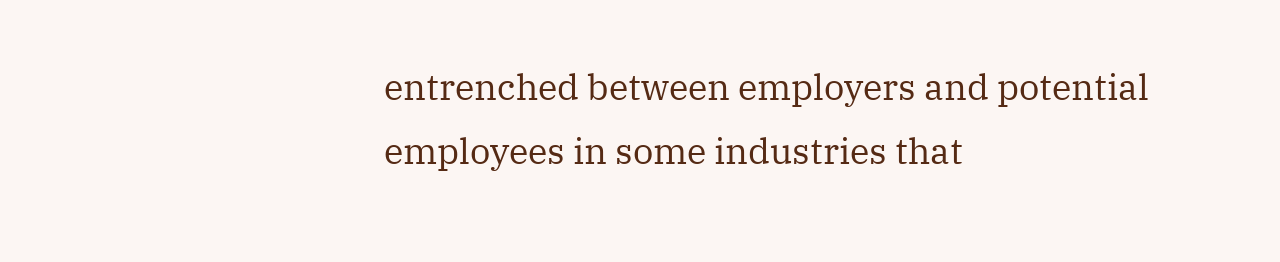entrenched between employers and potential employees in some industries that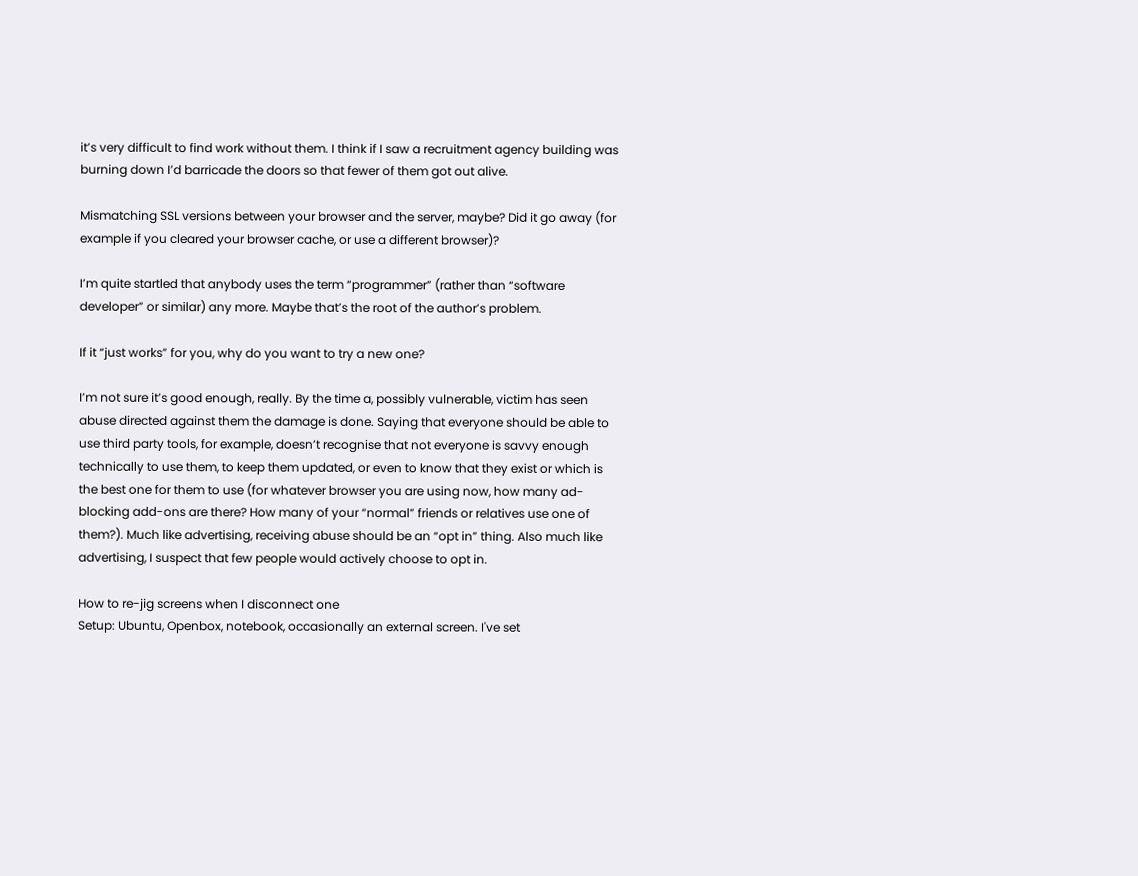it’s very difficult to find work without them. I think if I saw a recruitment agency building was burning down I’d barricade the doors so that fewer of them got out alive.

Mismatching SSL versions between your browser and the server, maybe? Did it go away (for example if you cleared your browser cache, or use a different browser)?

I’m quite startled that anybody uses the term “programmer” (rather than “software developer” or similar) any more. Maybe that’s the root of the author’s problem.

If it “just works” for you, why do you want to try a new one?

I’m not sure it’s good enough, really. By the time a, possibly vulnerable, victim has seen abuse directed against them the damage is done. Saying that everyone should be able to use third party tools, for example, doesn’t recognise that not everyone is savvy enough technically to use them, to keep them updated, or even to know that they exist or which is the best one for them to use (for whatever browser you are using now, how many ad-blocking add-ons are there? How many of your “normal” friends or relatives use one of them?). Much like advertising, receiving abuse should be an “opt in” thing. Also much like advertising, I suspect that few people would actively choose to opt in.

How to re-jig screens when I disconnect one
Setup: Ubuntu, Openbox, notebook, occasionally an external screen. I've set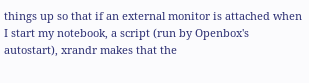things up so that if an external monitor is attached when I start my notebook, a script (run by Openbox's autostart), xrandr makes that the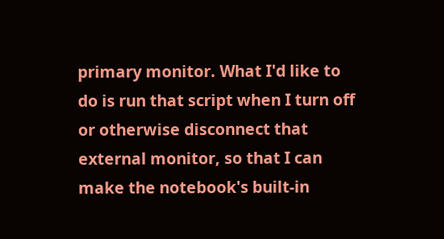primary monitor. What I'd like to do is run that script when I turn off or otherwise disconnect that external monitor, so that I can make the notebook's built-in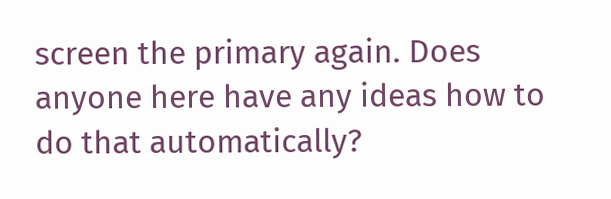screen the primary again. Does anyone here have any ideas how to do that automatically?